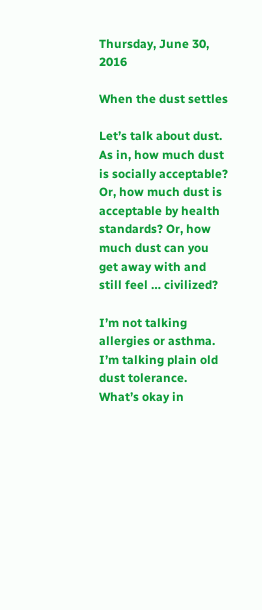Thursday, June 30, 2016

When the dust settles

Let’s talk about dust. As in, how much dust is socially acceptable? Or, how much dust is acceptable by health standards? Or, how much dust can you get away with and still feel … civilized?

I’m not talking allergies or asthma. I’m talking plain old dust tolerance. What’s okay in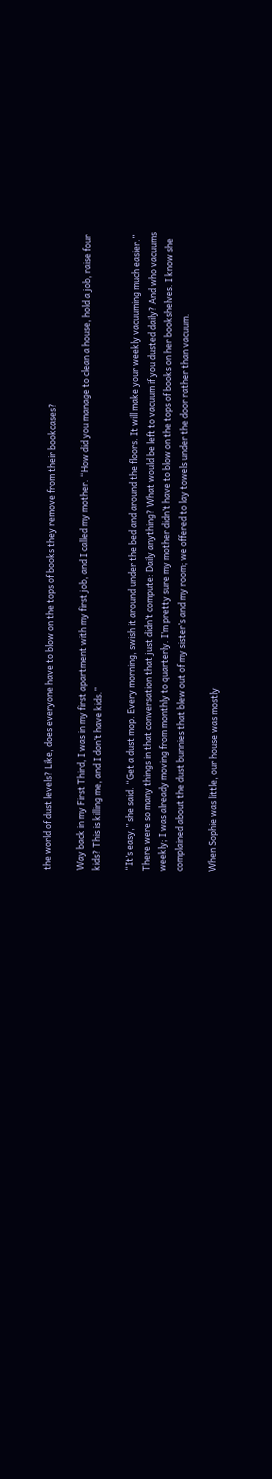the world of dust levels? Like, does everyone have to blow on the tops of books they remove from their bookcases?

Way back in my First Third, I was in my first apartment with my first job, and I called my mother. “How did you manage to clean a house, hold a job, raise four kids? This is killing me, and I don’t have kids.”

“It’s easy,” she said. “Get a dust mop. Every morning, swish it around under the bed and around the floors. It will make your weekly vacuuming much easier.”
There were so many things in that conversation that just didn’t compute: Daily anything? What would be left to vacuum if you dusted daily? And who vacuums weekly; I was already moving from monthly to quarterly. I’m pretty sure my mother didn’t have to blow on the tops of books on her bookshelves. I know she complained about the dust bunnies that blew out of my sister’s and my room; we offered to lay towels under the door rather than vacuum.

When Sophie was little, our house was mostly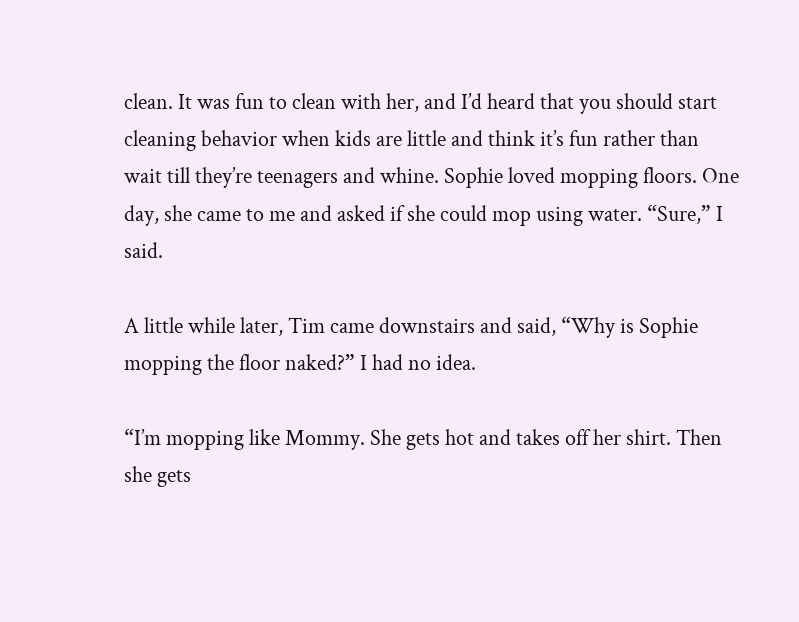clean. It was fun to clean with her, and I’d heard that you should start cleaning behavior when kids are little and think it’s fun rather than wait till they’re teenagers and whine. Sophie loved mopping floors. One day, she came to me and asked if she could mop using water. “Sure,” I said.

A little while later, Tim came downstairs and said, “Why is Sophie mopping the floor naked?” I had no idea.

“I’m mopping like Mommy. She gets hot and takes off her shirt. Then she gets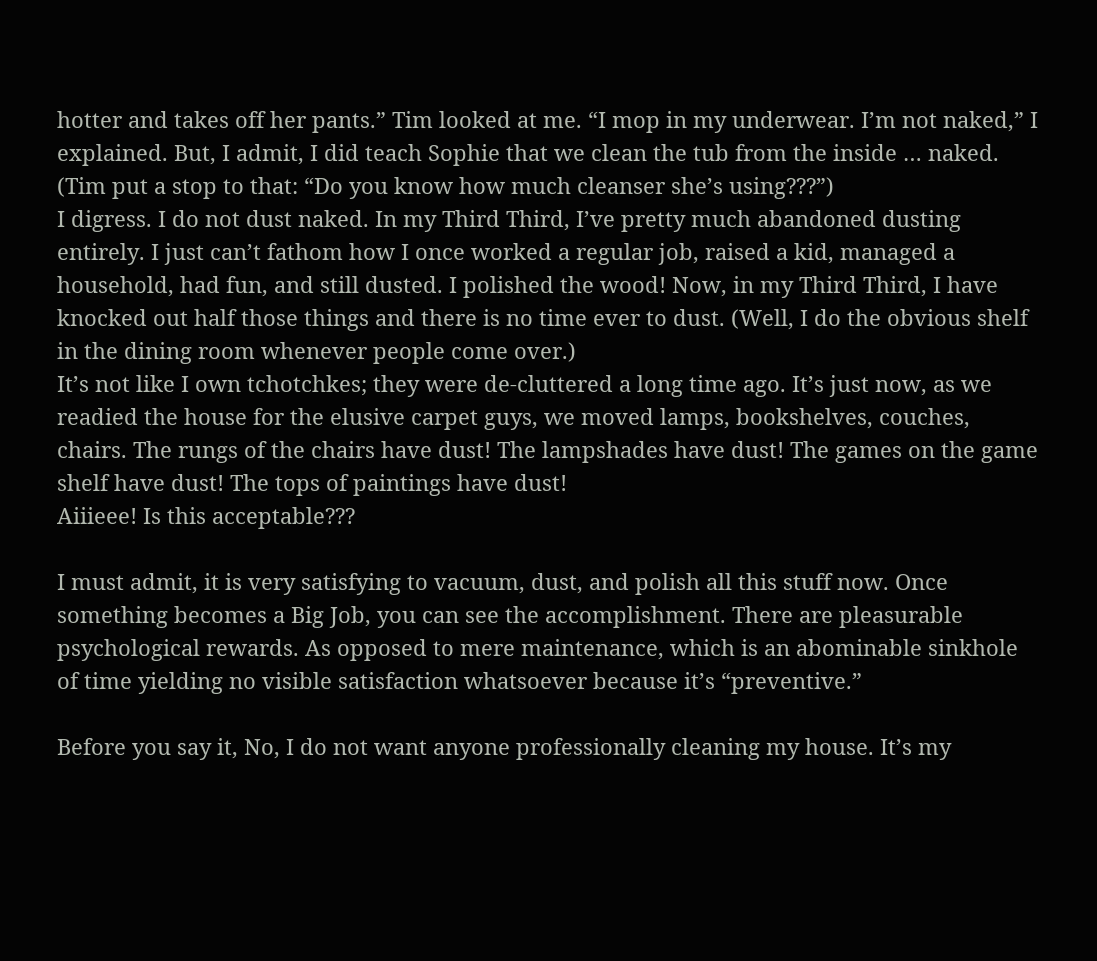hotter and takes off her pants.” Tim looked at me. “I mop in my underwear. I’m not naked,” I explained. But, I admit, I did teach Sophie that we clean the tub from the inside … naked. (Tim put a stop to that: “Do you know how much cleanser she’s using???”)
I digress. I do not dust naked. In my Third Third, I’ve pretty much abandoned dusting entirely. I just can’t fathom how I once worked a regular job, raised a kid, managed a household, had fun, and still dusted. I polished the wood! Now, in my Third Third, I have knocked out half those things and there is no time ever to dust. (Well, I do the obvious shelf in the dining room whenever people come over.)
It’s not like I own tchotchkes; they were de-cluttered a long time ago. It’s just now, as we readied the house for the elusive carpet guys, we moved lamps, bookshelves, couches, chairs. The rungs of the chairs have dust! The lampshades have dust! The games on the game shelf have dust! The tops of paintings have dust!
Aiiieee! Is this acceptable???

I must admit, it is very satisfying to vacuum, dust, and polish all this stuff now. Once something becomes a Big Job, you can see the accomplishment. There are pleasurable psychological rewards. As opposed to mere maintenance, which is an abominable sinkhole of time yielding no visible satisfaction whatsoever because it’s “preventive.”

Before you say it, No, I do not want anyone professionally cleaning my house. It’s my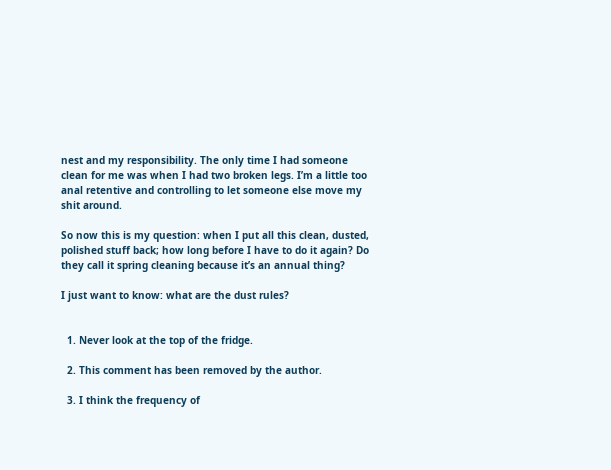nest and my responsibility. The only time I had someone clean for me was when I had two broken legs. I’m a little too anal retentive and controlling to let someone else move my shit around.

So now this is my question: when I put all this clean, dusted, polished stuff back; how long before I have to do it again? Do they call it spring cleaning because it’s an annual thing?

I just want to know: what are the dust rules?


  1. Never look at the top of the fridge.

  2. This comment has been removed by the author.

  3. I think the frequency of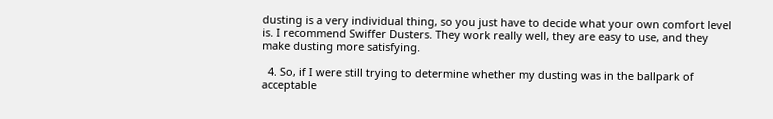dusting is a very individual thing, so you just have to decide what your own comfort level is. I recommend Swiffer Dusters. They work really well, they are easy to use, and they make dusting more satisfying.

  4. So, if I were still trying to determine whether my dusting was in the ballpark of acceptable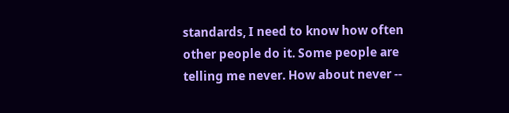standards, I need to know how often other people do it. Some people are telling me never. How about never --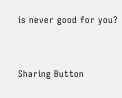is never good for you?


Sharing Button